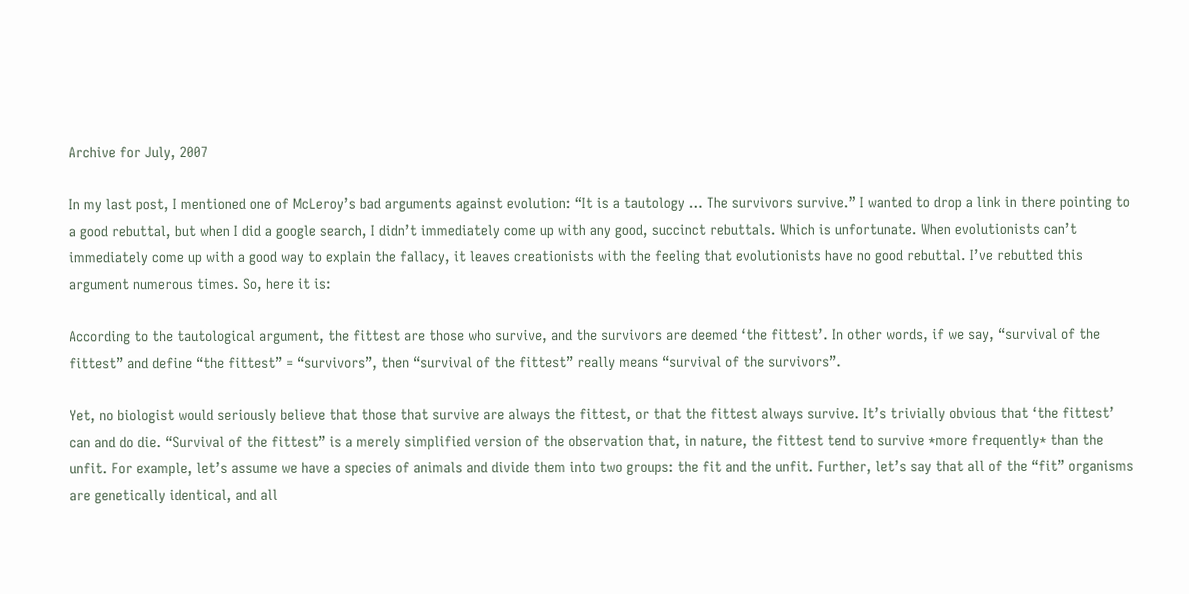Archive for July, 2007

In my last post, I mentioned one of McLeroy’s bad arguments against evolution: “It is a tautology … The survivors survive.” I wanted to drop a link in there pointing to a good rebuttal, but when I did a google search, I didn’t immediately come up with any good, succinct rebuttals. Which is unfortunate. When evolutionists can’t immediately come up with a good way to explain the fallacy, it leaves creationists with the feeling that evolutionists have no good rebuttal. I’ve rebutted this argument numerous times. So, here it is:

According to the tautological argument, the fittest are those who survive, and the survivors are deemed ‘the fittest’. In other words, if we say, “survival of the fittest” and define “the fittest” = “survivors”, then “survival of the fittest” really means “survival of the survivors”.

Yet, no biologist would seriously believe that those that survive are always the fittest, or that the fittest always survive. It’s trivially obvious that ‘the fittest’ can and do die. “Survival of the fittest” is a merely simplified version of the observation that, in nature, the fittest tend to survive *more frequently* than the unfit. For example, let’s assume we have a species of animals and divide them into two groups: the fit and the unfit. Further, let’s say that all of the “fit” organisms are genetically identical, and all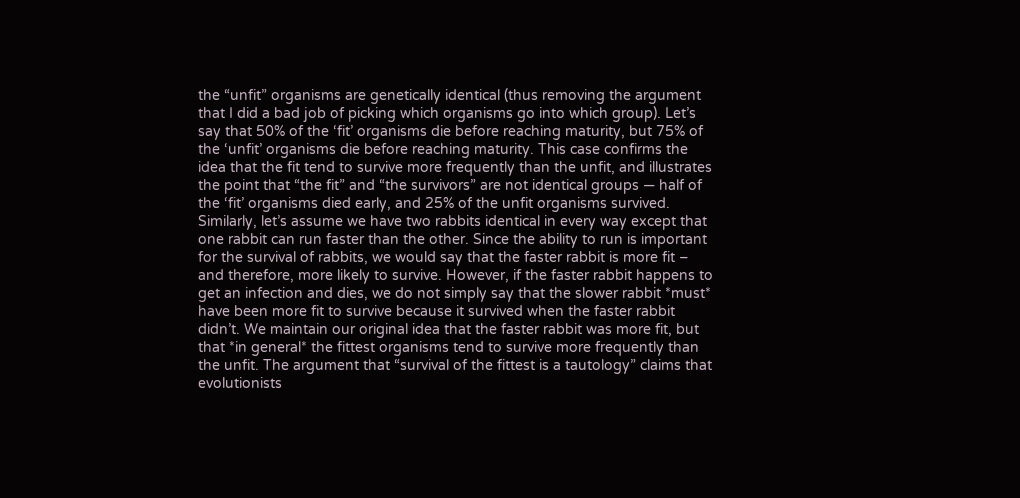the “unfit” organisms are genetically identical (thus removing the argument that I did a bad job of picking which organisms go into which group). Let’s say that 50% of the ‘fit’ organisms die before reaching maturity, but 75% of the ‘unfit’ organisms die before reaching maturity. This case confirms the idea that the fit tend to survive more frequently than the unfit, and illustrates the point that “the fit” and “the survivors” are not identical groups — half of the ‘fit’ organisms died early, and 25% of the unfit organisms survived. Similarly, let’s assume we have two rabbits identical in every way except that one rabbit can run faster than the other. Since the ability to run is important for the survival of rabbits, we would say that the faster rabbit is more fit – and therefore, more likely to survive. However, if the faster rabbit happens to get an infection and dies, we do not simply say that the slower rabbit *must* have been more fit to survive because it survived when the faster rabbit didn’t. We maintain our original idea that the faster rabbit was more fit, but that *in general* the fittest organisms tend to survive more frequently than the unfit. The argument that “survival of the fittest is a tautology” claims that evolutionists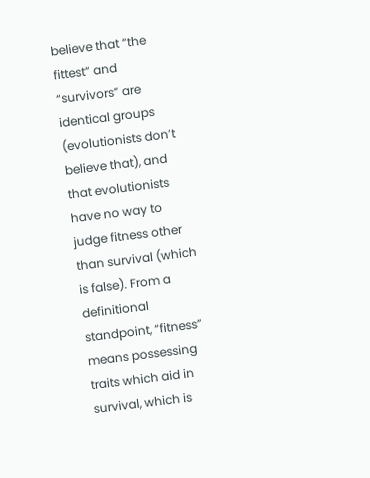believe that “the fittest” and “survivors” are identical groups (evolutionists don’t believe that), and that evolutionists have no way to judge fitness other than survival (which is false). From a definitional standpoint, “fitness” means possessing traits which aid in survival, which is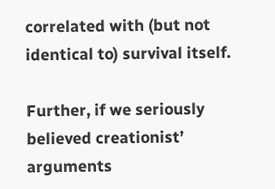correlated with (but not identical to) survival itself.

Further, if we seriously believed creationist’ arguments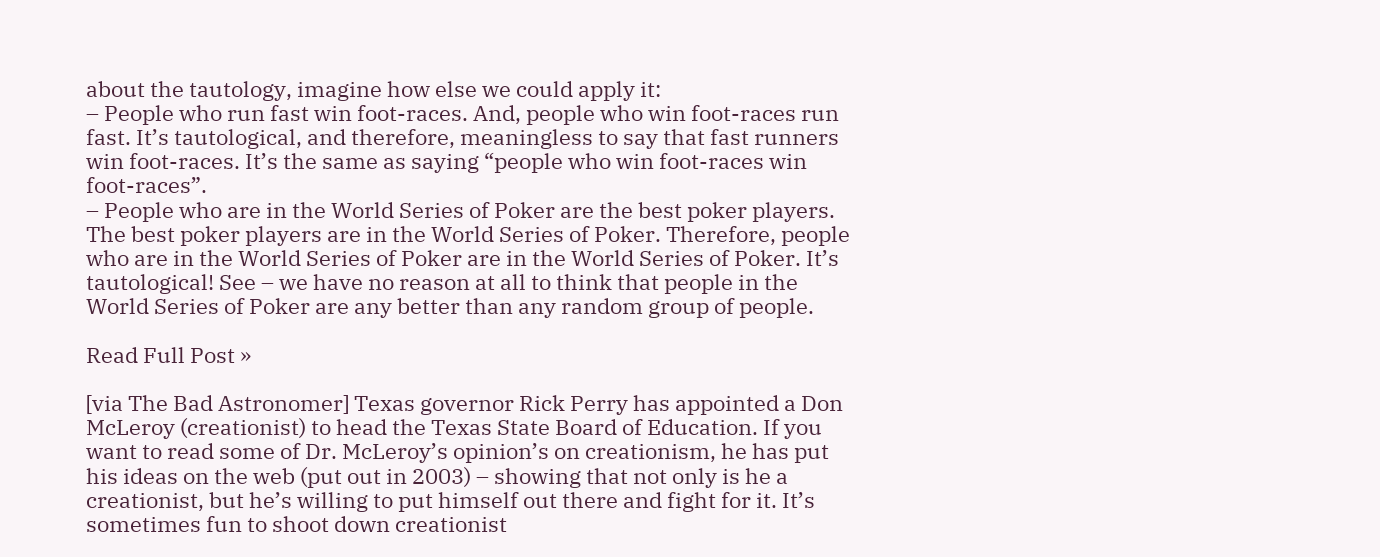about the tautology, imagine how else we could apply it:
– People who run fast win foot-races. And, people who win foot-races run fast. It’s tautological, and therefore, meaningless to say that fast runners win foot-races. It’s the same as saying “people who win foot-races win foot-races”.
– People who are in the World Series of Poker are the best poker players. The best poker players are in the World Series of Poker. Therefore, people who are in the World Series of Poker are in the World Series of Poker. It’s tautological! See – we have no reason at all to think that people in the World Series of Poker are any better than any random group of people.

Read Full Post »

[via The Bad Astronomer] Texas governor Rick Perry has appointed a Don McLeroy (creationist) to head the Texas State Board of Education. If you want to read some of Dr. McLeroy’s opinion’s on creationism, he has put his ideas on the web (put out in 2003) – showing that not only is he a creationist, but he’s willing to put himself out there and fight for it. It’s sometimes fun to shoot down creationist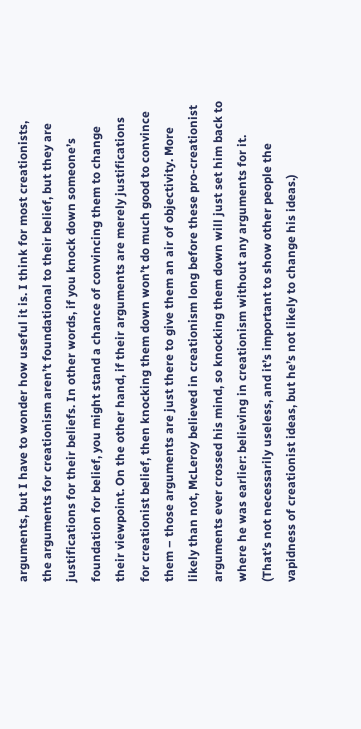arguments, but I have to wonder how useful it is. I think for most creationists, the arguments for creationism aren’t foundational to their belief, but they are justifications for their beliefs. In other words, if you knock down someone’s foundation for belief, you might stand a chance of convincing them to change their viewpoint. On the other hand, if their arguments are merely justifications for creationist belief, then knocking them down won’t do much good to convince them – those arguments are just there to give them an air of objectivity. More likely than not, McLeroy believed in creationism long before these pro-creationist arguments ever crossed his mind, so knocking them down will just set him back to where he was earlier: believing in creationism without any arguments for it. (That’s not necessarily useless, and it’s important to show other people the vapidness of creationist ideas, but he’s not likely to change his ideas.)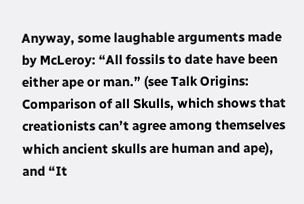Anyway, some laughable arguments made by McLeroy: “All fossils to date have been either ape or man.” (see Talk Origins: Comparison of all Skulls, which shows that creationists can’t agree among themselves which ancient skulls are human and ape), and “It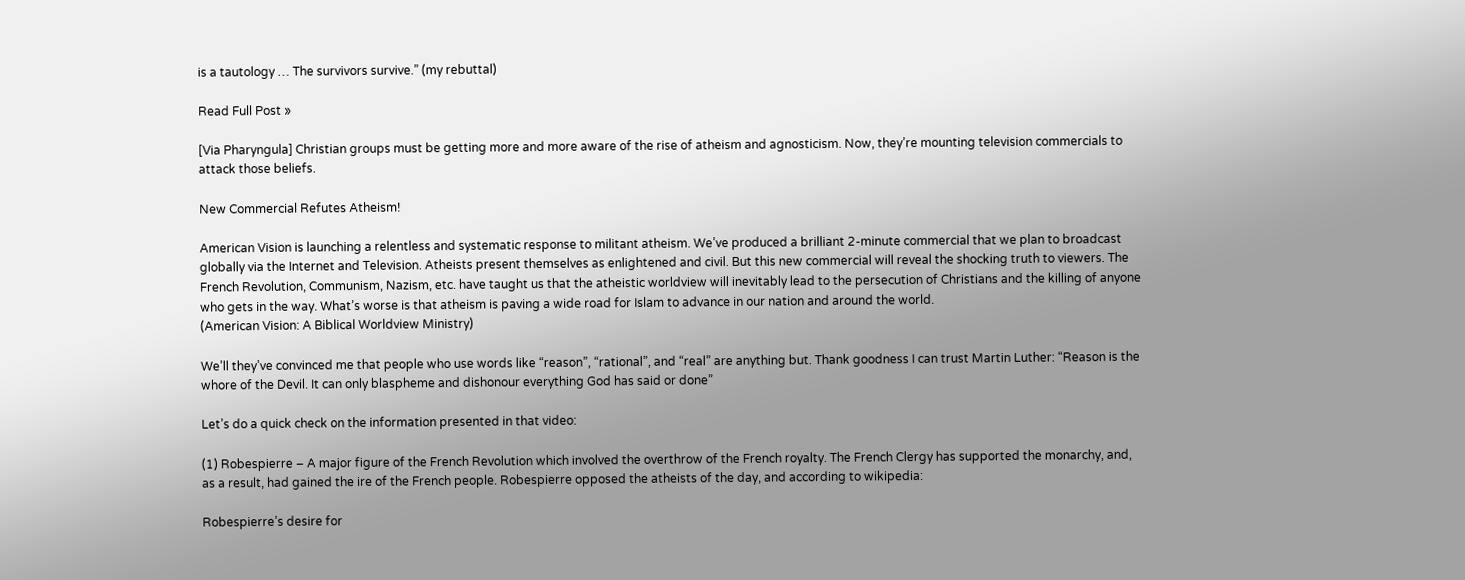is a tautology … The survivors survive.” (my rebuttal)

Read Full Post »

[Via Pharyngula] Christian groups must be getting more and more aware of the rise of atheism and agnosticism. Now, they’re mounting television commercials to attack those beliefs.

New Commercial Refutes Atheism!

American Vision is launching a relentless and systematic response to militant atheism. We’ve produced a brilliant 2-minute commercial that we plan to broadcast globally via the Internet and Television. Atheists present themselves as enlightened and civil. But this new commercial will reveal the shocking truth to viewers. The French Revolution, Communism, Nazism, etc. have taught us that the atheistic worldview will inevitably lead to the persecution of Christians and the killing of anyone who gets in the way. What’s worse is that atheism is paving a wide road for Islam to advance in our nation and around the world.
(American Vision: A Biblical Worldview Ministry)

We’ll they’ve convinced me that people who use words like “reason”, “rational”, and “real” are anything but. Thank goodness I can trust Martin Luther: “Reason is the whore of the Devil. It can only blaspheme and dishonour everything God has said or done”

Let’s do a quick check on the information presented in that video:

(1) Robespierre – A major figure of the French Revolution which involved the overthrow of the French royalty. The French Clergy has supported the monarchy, and, as a result, had gained the ire of the French people. Robespierre opposed the atheists of the day, and according to wikipedia:

Robespierre’s desire for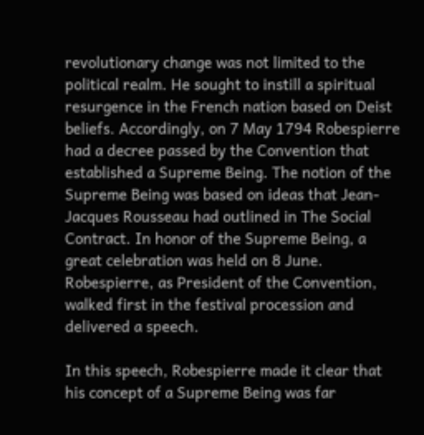revolutionary change was not limited to the political realm. He sought to instill a spiritual resurgence in the French nation based on Deist beliefs. Accordingly, on 7 May 1794 Robespierre had a decree passed by the Convention that established a Supreme Being. The notion of the Supreme Being was based on ideas that Jean-Jacques Rousseau had outlined in The Social Contract. In honor of the Supreme Being, a great celebration was held on 8 June. Robespierre, as President of the Convention, walked first in the festival procession and delivered a speech.

In this speech, Robespierre made it clear that his concept of a Supreme Being was far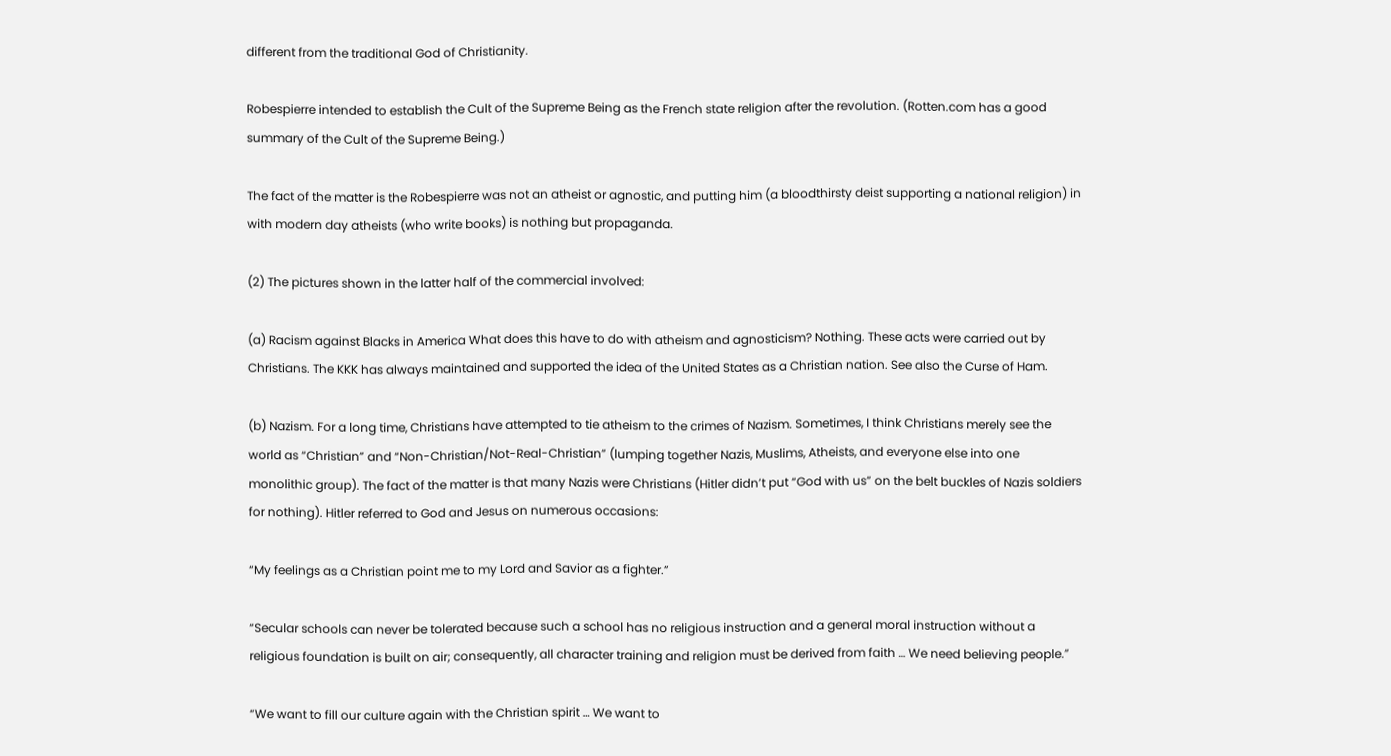different from the traditional God of Christianity.

Robespierre intended to establish the Cult of the Supreme Being as the French state religion after the revolution. (Rotten.com has a good summary of the Cult of the Supreme Being.)

The fact of the matter is the Robespierre was not an atheist or agnostic, and putting him (a bloodthirsty deist supporting a national religion) in with modern day atheists (who write books) is nothing but propaganda.

(2) The pictures shown in the latter half of the commercial involved:

(a) Racism against Blacks in America What does this have to do with atheism and agnosticism? Nothing. These acts were carried out by Christians. The KKK has always maintained and supported the idea of the United States as a Christian nation. See also the Curse of Ham.

(b) Nazism. For a long time, Christians have attempted to tie atheism to the crimes of Nazism. Sometimes, I think Christians merely see the world as “Christian” and “Non-Christian/Not-Real-Christian” (lumping together Nazis, Muslims, Atheists, and everyone else into one monolithic group). The fact of the matter is that many Nazis were Christians (Hitler didn’t put “God with us” on the belt buckles of Nazis soldiers for nothing). Hitler referred to God and Jesus on numerous occasions:

“My feelings as a Christian point me to my Lord and Savior as a fighter.”

“Secular schools can never be tolerated because such a school has no religious instruction and a general moral instruction without a religious foundation is built on air; consequently, all character training and religion must be derived from faith … We need believing people.”

“We want to fill our culture again with the Christian spirit … We want to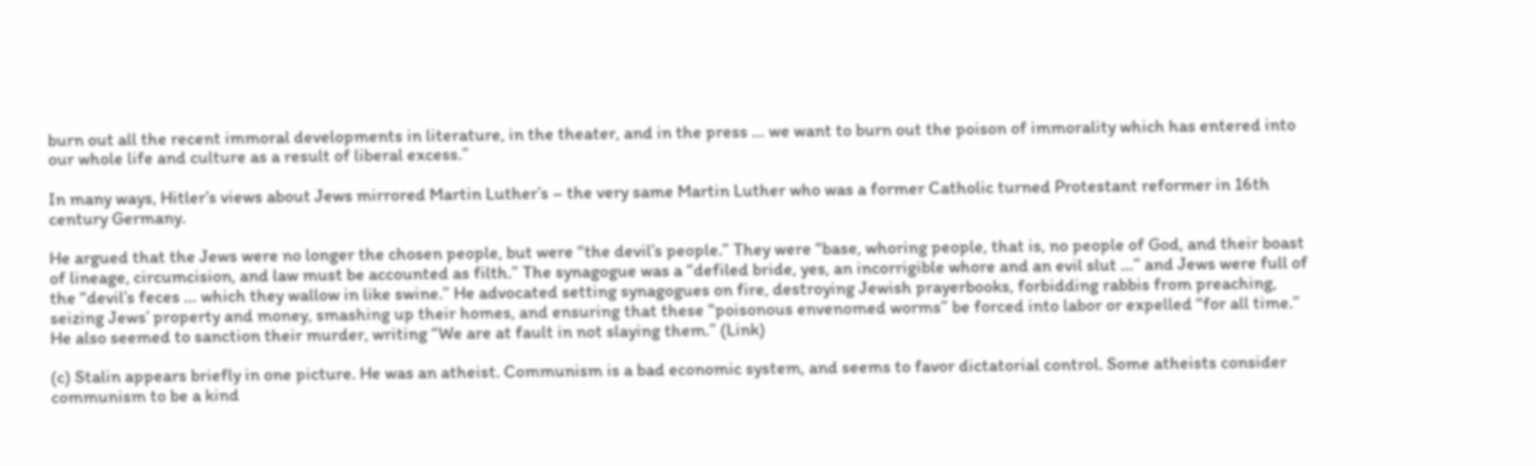burn out all the recent immoral developments in literature, in the theater, and in the press … we want to burn out the poison of immorality which has entered into our whole life and culture as a result of liberal excess.”

In many ways, Hitler’s views about Jews mirrored Martin Luther’s – the very same Martin Luther who was a former Catholic turned Protestant reformer in 16th century Germany.

He argued that the Jews were no longer the chosen people, but were “the devil’s people.” They were “base, whoring people, that is, no people of God, and their boast of lineage, circumcision, and law must be accounted as filth.” The synagogue was a “defiled bride, yes, an incorrigible whore and an evil slut …” and Jews were full of the “devil’s feces … which they wallow in like swine.” He advocated setting synagogues on fire, destroying Jewish prayerbooks, forbidding rabbis from preaching, seizing Jews’ property and money, smashing up their homes, and ensuring that these “poisonous envenomed worms” be forced into labor or expelled “for all time.” He also seemed to sanction their murder, writing “We are at fault in not slaying them.” (Link)

(c) Stalin appears briefly in one picture. He was an atheist. Communism is a bad economic system, and seems to favor dictatorial control. Some atheists consider communism to be a kind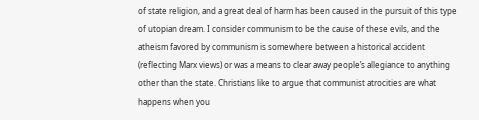of state religion, and a great deal of harm has been caused in the pursuit of this type of utopian dream. I consider communism to be the cause of these evils, and the atheism favored by communism is somewhere between a historical accident (reflecting Marx views) or was a means to clear away people’s allegiance to anything other than the state. Christians like to argue that communist atrocities are what happens when you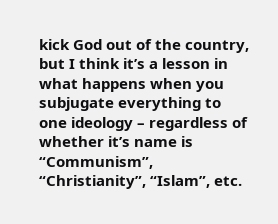kick God out of the country, but I think it’s a lesson in what happens when you subjugate everything to one ideology – regardless of whether it’s name is “Communism”, “Christianity”, “Islam”, etc.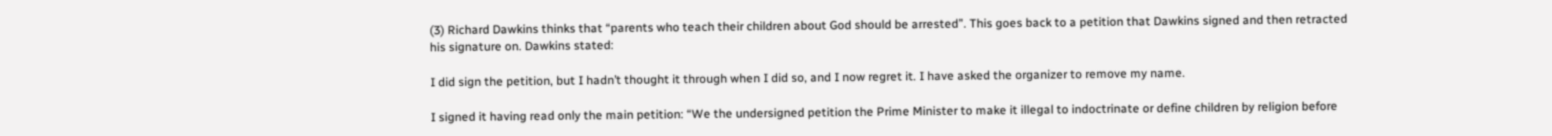(3) Richard Dawkins thinks that “parents who teach their children about God should be arrested”. This goes back to a petition that Dawkins signed and then retracted his signature on. Dawkins stated:

I did sign the petition, but I hadn’t thought it through when I did so, and I now regret it. I have asked the organizer to remove my name.

I signed it having read only the main petition: “We the undersigned petition the Prime Minister to make it illegal to indoctrinate or define children by religion before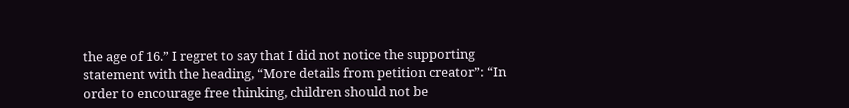the age of 16.” I regret to say that I did not notice the supporting statement with the heading, “More details from petition creator”: “In order to encourage free thinking, children should not be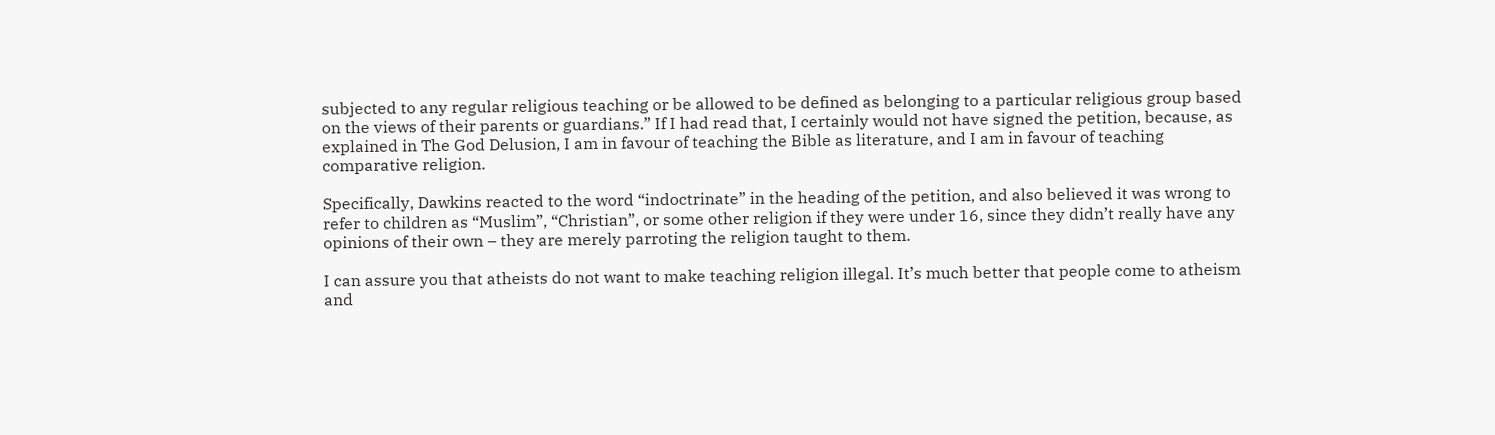subjected to any regular religious teaching or be allowed to be defined as belonging to a particular religious group based on the views of their parents or guardians.” If I had read that, I certainly would not have signed the petition, because, as explained in The God Delusion, I am in favour of teaching the Bible as literature, and I am in favour of teaching comparative religion.

Specifically, Dawkins reacted to the word “indoctrinate” in the heading of the petition, and also believed it was wrong to refer to children as “Muslim”, “Christian”, or some other religion if they were under 16, since they didn’t really have any opinions of their own – they are merely parroting the religion taught to them.

I can assure you that atheists do not want to make teaching religion illegal. It’s much better that people come to atheism and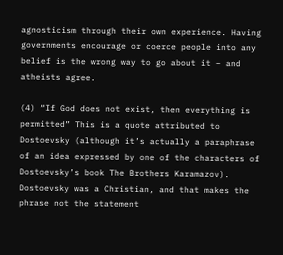agnosticism through their own experience. Having governments encourage or coerce people into any belief is the wrong way to go about it – and atheists agree.

(4) “If God does not exist, then everything is permitted” This is a quote attributed to Dostoevsky (although it’s actually a paraphrase of an idea expressed by one of the characters of Dostoevsky’s book The Brothers Karamazov). Dostoevsky was a Christian, and that makes the phrase not the statement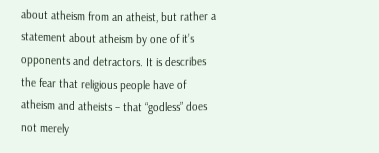about atheism from an atheist, but rather a statement about atheism by one of it’s opponents and detractors. It is describes the fear that religious people have of atheism and atheists – that “godless” does not merely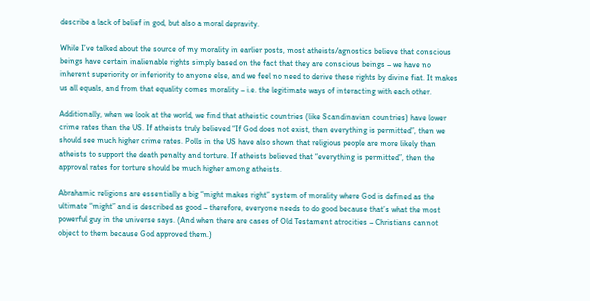describe a lack of belief in god, but also a moral depravity.

While I’ve talked about the source of my morality in earlier posts, most atheists/agnostics believe that conscious beings have certain inalienable rights simply based on the fact that they are conscious beings – we have no inherent superiority or inferiority to anyone else, and we feel no need to derive these rights by divine fiat. It makes us all equals, and from that equality comes morality – i.e. the legitimate ways of interacting with each other.

Additionally, when we look at the world, we find that atheistic countries (like Scandinavian countries) have lower crime rates than the US. If atheists truly believed “If God does not exist, then everything is permitted”, then we should see much higher crime rates. Polls in the US have also shown that religious people are more likely than atheists to support the death penalty and torture. If atheists believed that “everything is permitted”, then the approval rates for torture should be much higher among atheists.

Abrahamic religions are essentially a big “might makes right” system of morality where God is defined as the ultimate “might” and is described as good – therefore, everyone needs to do good because that’s what the most powerful guy in the universe says. (And when there are cases of Old Testament atrocities – Christians cannot object to them because God approved them.)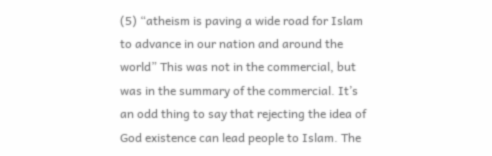(5) “atheism is paving a wide road for Islam to advance in our nation and around the world” This was not in the commercial, but was in the summary of the commercial. It’s an odd thing to say that rejecting the idea of God existence can lead people to Islam. The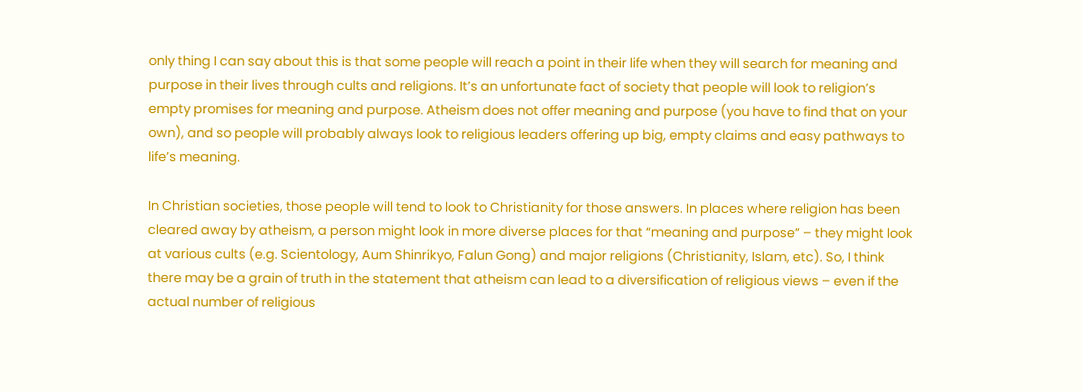only thing I can say about this is that some people will reach a point in their life when they will search for meaning and purpose in their lives through cults and religions. It’s an unfortunate fact of society that people will look to religion’s empty promises for meaning and purpose. Atheism does not offer meaning and purpose (you have to find that on your own), and so people will probably always look to religious leaders offering up big, empty claims and easy pathways to life’s meaning.

In Christian societies, those people will tend to look to Christianity for those answers. In places where religion has been cleared away by atheism, a person might look in more diverse places for that “meaning and purpose” – they might look at various cults (e.g. Scientology, Aum Shinrikyo, Falun Gong) and major religions (Christianity, Islam, etc). So, I think there may be a grain of truth in the statement that atheism can lead to a diversification of religious views – even if the actual number of religious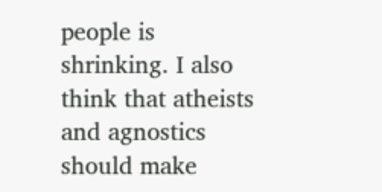people is shrinking. I also think that atheists and agnostics should make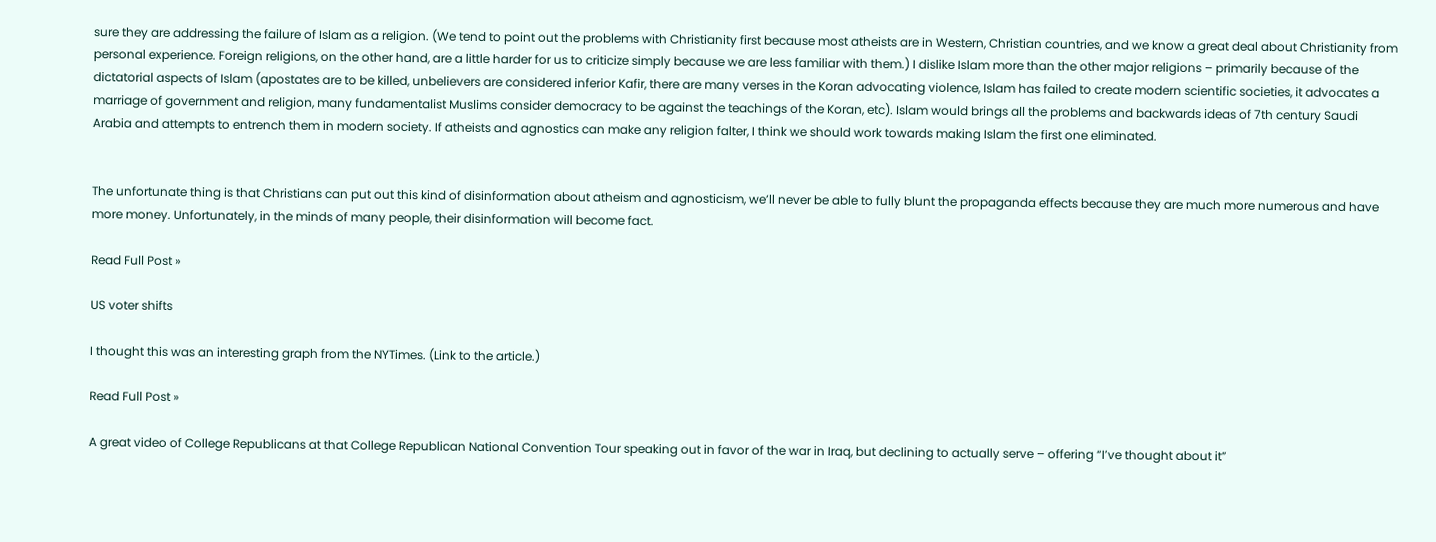sure they are addressing the failure of Islam as a religion. (We tend to point out the problems with Christianity first because most atheists are in Western, Christian countries, and we know a great deal about Christianity from personal experience. Foreign religions, on the other hand, are a little harder for us to criticize simply because we are less familiar with them.) I dislike Islam more than the other major religions – primarily because of the dictatorial aspects of Islam (apostates are to be killed, unbelievers are considered inferior Kafir, there are many verses in the Koran advocating violence, Islam has failed to create modern scientific societies, it advocates a marriage of government and religion, many fundamentalist Muslims consider democracy to be against the teachings of the Koran, etc). Islam would brings all the problems and backwards ideas of 7th century Saudi Arabia and attempts to entrench them in modern society. If atheists and agnostics can make any religion falter, I think we should work towards making Islam the first one eliminated.


The unfortunate thing is that Christians can put out this kind of disinformation about atheism and agnosticism, we’ll never be able to fully blunt the propaganda effects because they are much more numerous and have more money. Unfortunately, in the minds of many people, their disinformation will become fact.

Read Full Post »

US voter shifts

I thought this was an interesting graph from the NYTimes. (Link to the article.)

Read Full Post »

A great video of College Republicans at that College Republican National Convention Tour speaking out in favor of the war in Iraq, but declining to actually serve – offering “I’ve thought about it”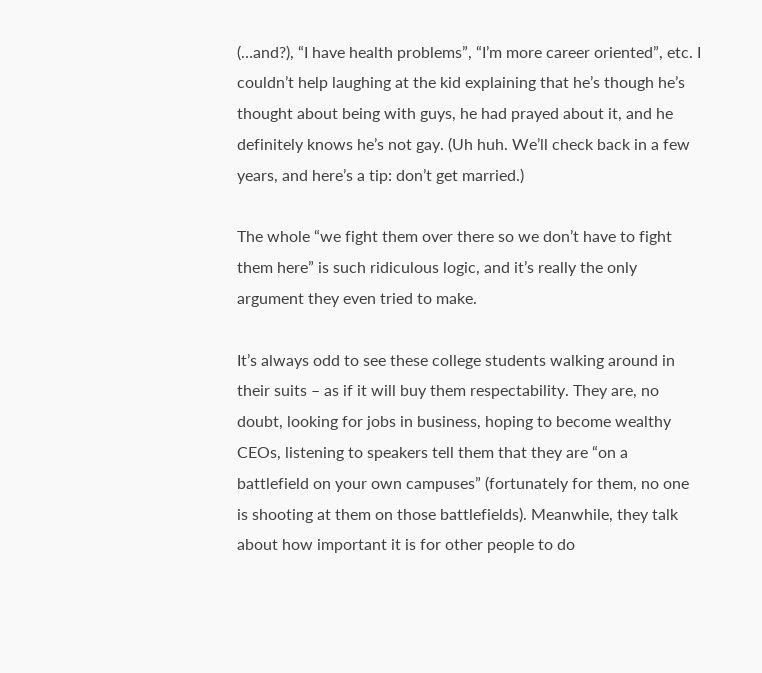(…and?), “I have health problems”, “I’m more career oriented”, etc. I couldn’t help laughing at the kid explaining that he’s though he’s thought about being with guys, he had prayed about it, and he definitely knows he’s not gay. (Uh huh. We’ll check back in a few years, and here’s a tip: don’t get married.)

The whole “we fight them over there so we don’t have to fight them here” is such ridiculous logic, and it’s really the only argument they even tried to make.

It’s always odd to see these college students walking around in their suits – as if it will buy them respectability. They are, no doubt, looking for jobs in business, hoping to become wealthy CEOs, listening to speakers tell them that they are “on a battlefield on your own campuses” (fortunately for them, no one is shooting at them on those battlefields). Meanwhile, they talk about how important it is for other people to do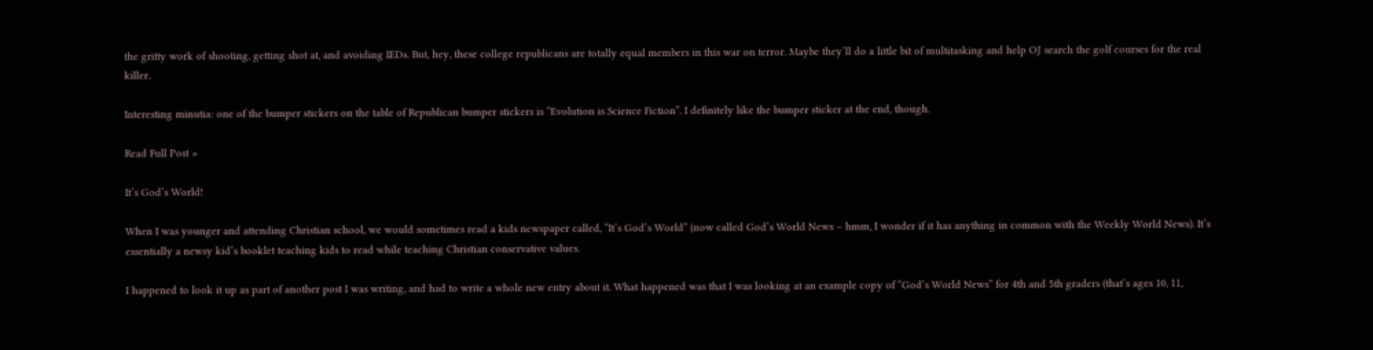the gritty work of shooting, getting shot at, and avoiding IEDs. But, hey, these college republicans are totally equal members in this war on terror. Maybe they’ll do a little bit of multitasking and help OJ search the golf courses for the real killer.

Interesting minutia: one of the bumper stickers on the table of Republican bumper stickers is “Evolution is Science Fiction”. I definitely like the bumper sticker at the end, though.

Read Full Post »

It’s God’s World!

When I was younger and attending Christian school, we would sometimes read a kids newspaper called, “It’s God’s World” (now called God’s World News – hmm, I wonder if it has anything in common with the Weekly World News). It’s essentially a newsy kid’s booklet teaching kids to read while teaching Christian conservative values.

I happened to look it up as part of another post I was writing, and had to write a whole new entry about it. What happened was that I was looking at an example copy of “God’s World News” for 4th and 5th graders (that’s ages 10, 11,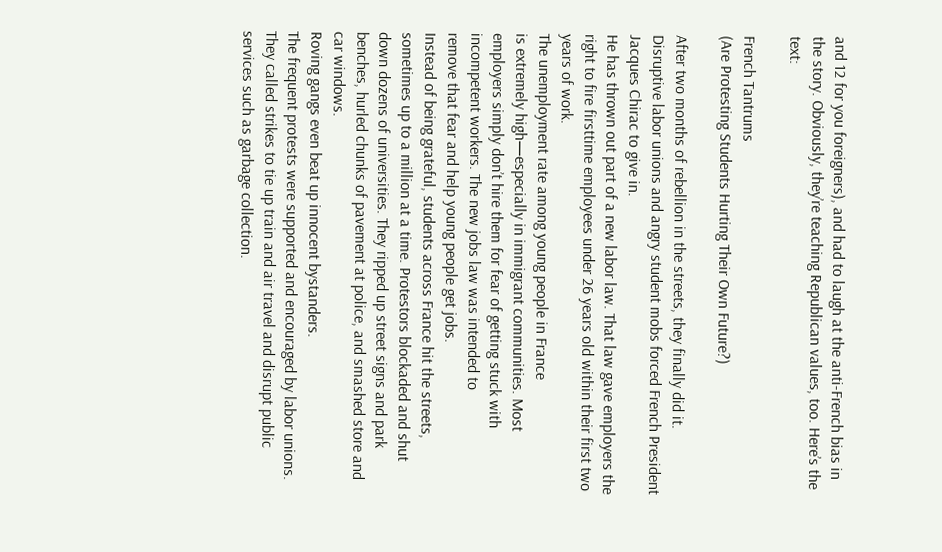and 12 for you foreigners), and had to laugh at the anti-French bias in the story. Obviously, they’re teaching Republican values, too. Here’s the text:

French Tantrums
(Are Protesting Students Hurting Their Own Future?)

After two months of rebellion in the streets, they finally did it. Disruptive labor unions and angry student mobs forced French President Jacques Chirac to give in.
He has thrown out part of a new labor law. That law gave employers the right to fire firsttime employees under 26 years old within their first two years of work.
The unemployment rate among young people in France
is extremely high—especially in immigrant communities. Most
employers simply don’t hire them for fear of getting stuck with incompetent workers. The new jobs law was intended to
remove that fear and help young people get jobs.
Instead of being grateful, students across France hit the streets, sometimes up to a million at a time. Protestors blockaded and shut down dozens of universities. They ripped up street signs and park benches, hurled chunks of pavement at police, and smashed store and car windows.
Roving gangs even beat up innocent bystanders.
The frequent protests were supported and encouraged by labor unions. They called strikes to tie up train and air travel and disrupt public services such as garbage collection.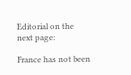Editorial on the next page:

France has not been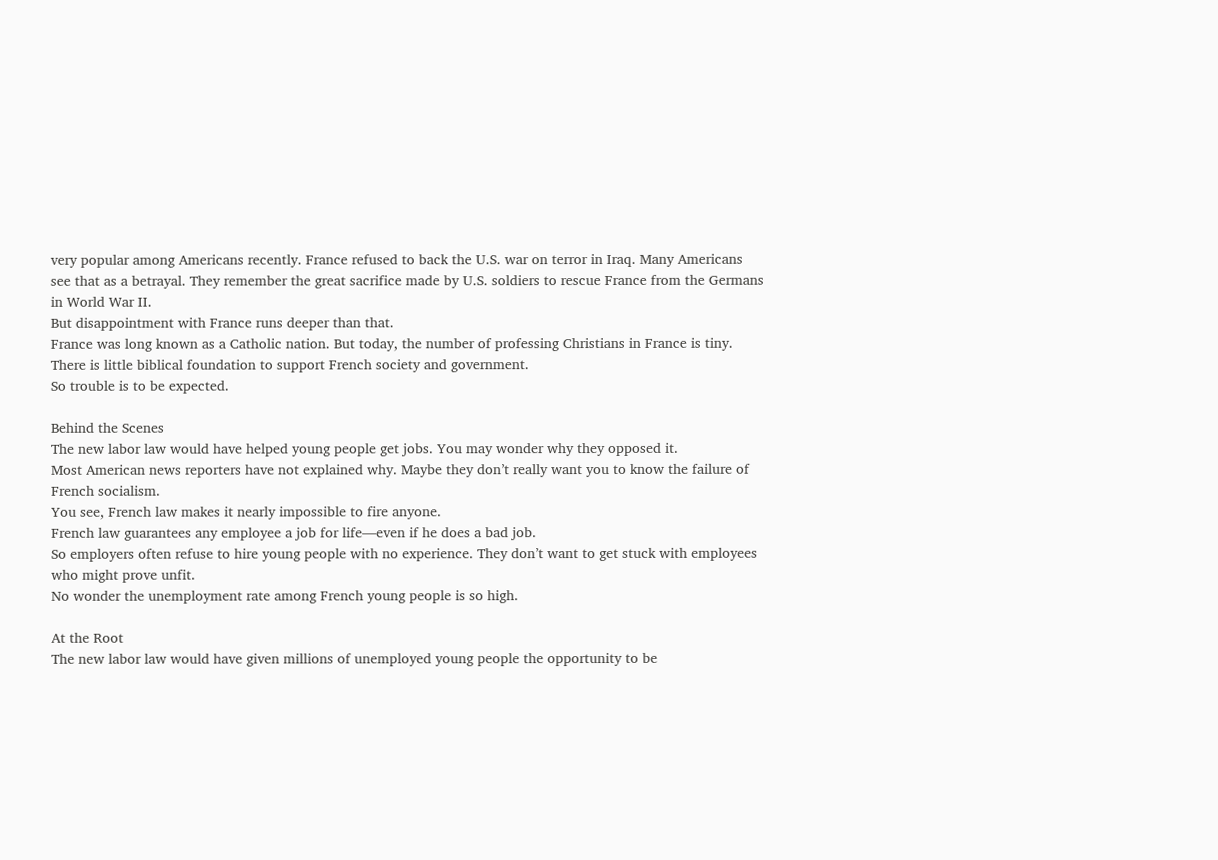very popular among Americans recently. France refused to back the U.S. war on terror in Iraq. Many Americans see that as a betrayal. They remember the great sacrifice made by U.S. soldiers to rescue France from the Germans in World War II.
But disappointment with France runs deeper than that.
France was long known as a Catholic nation. But today, the number of professing Christians in France is tiny. There is little biblical foundation to support French society and government.
So trouble is to be expected.

Behind the Scenes
The new labor law would have helped young people get jobs. You may wonder why they opposed it.
Most American news reporters have not explained why. Maybe they don’t really want you to know the failure of French socialism.
You see, French law makes it nearly impossible to fire anyone.
French law guarantees any employee a job for life—even if he does a bad job.
So employers often refuse to hire young people with no experience. They don’t want to get stuck with employees who might prove unfit.
No wonder the unemployment rate among French young people is so high.

At the Root
The new labor law would have given millions of unemployed young people the opportunity to be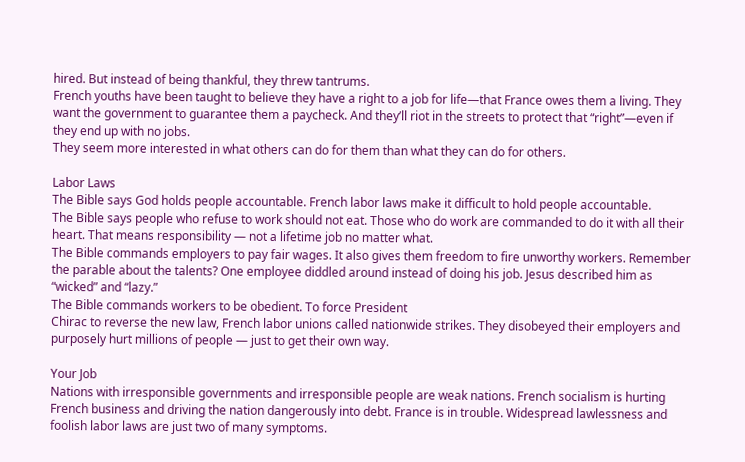hired. But instead of being thankful, they threw tantrums.
French youths have been taught to believe they have a right to a job for life—that France owes them a living. They want the government to guarantee them a paycheck. And they’ll riot in the streets to protect that “right”—even if they end up with no jobs.
They seem more interested in what others can do for them than what they can do for others.

Labor Laws
The Bible says God holds people accountable. French labor laws make it difficult to hold people accountable.
The Bible says people who refuse to work should not eat. Those who do work are commanded to do it with all their heart. That means responsibility — not a lifetime job no matter what.
The Bible commands employers to pay fair wages. It also gives them freedom to fire unworthy workers. Remember the parable about the talents? One employee diddled around instead of doing his job. Jesus described him as “wicked” and “lazy.”
The Bible commands workers to be obedient. To force President
Chirac to reverse the new law, French labor unions called nationwide strikes. They disobeyed their employers and purposely hurt millions of people — just to get their own way.

Your Job
Nations with irresponsible governments and irresponsible people are weak nations. French socialism is hurting French business and driving the nation dangerously into debt. France is in trouble. Widespread lawlessness and foolish labor laws are just two of many symptoms.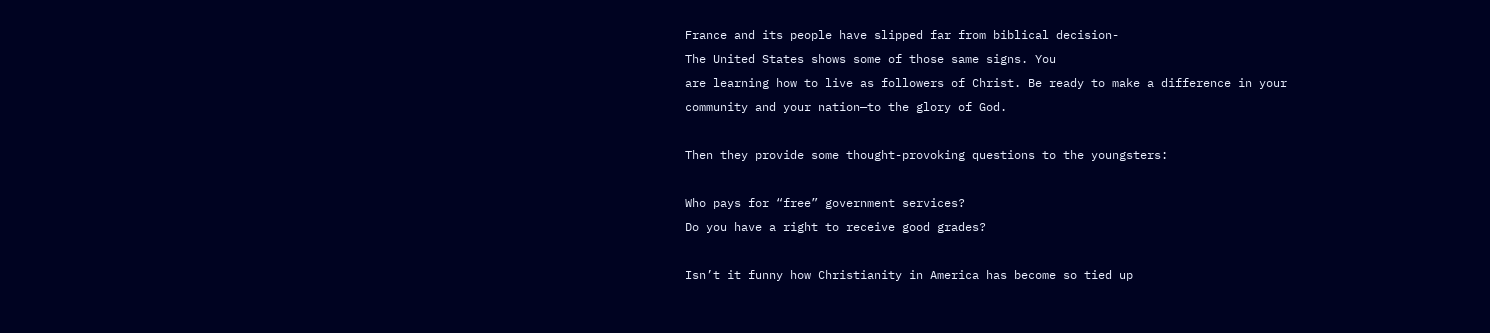France and its people have slipped far from biblical decision-
The United States shows some of those same signs. You
are learning how to live as followers of Christ. Be ready to make a difference in your community and your nation—to the glory of God.

Then they provide some thought-provoking questions to the youngsters:

Who pays for “free” government services?
Do you have a right to receive good grades?

Isn’t it funny how Christianity in America has become so tied up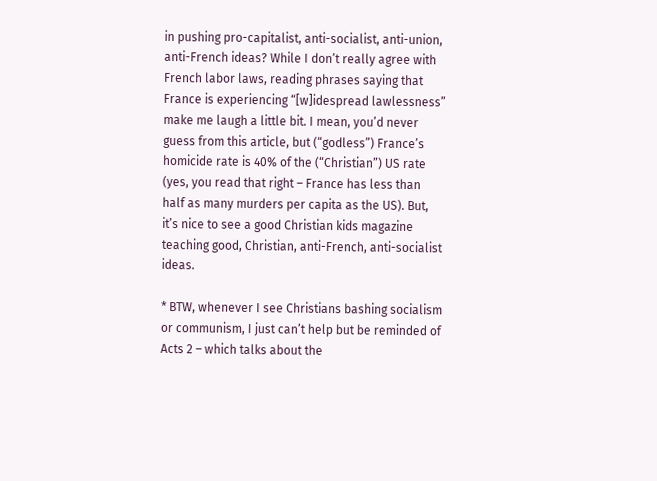in pushing pro-capitalist, anti-socialist, anti-union, anti-French ideas? While I don’t really agree with French labor laws, reading phrases saying that France is experiencing “[w]idespread lawlessness” make me laugh a little bit. I mean, you’d never guess from this article, but (“godless”) France’s homicide rate is 40% of the (“Christian”) US rate (yes, you read that right – France has less than half as many murders per capita as the US). But, it’s nice to see a good Christian kids magazine teaching good, Christian, anti-French, anti-socialist ideas.

* BTW, whenever I see Christians bashing socialism or communism, I just can’t help but be reminded of Acts 2 – which talks about the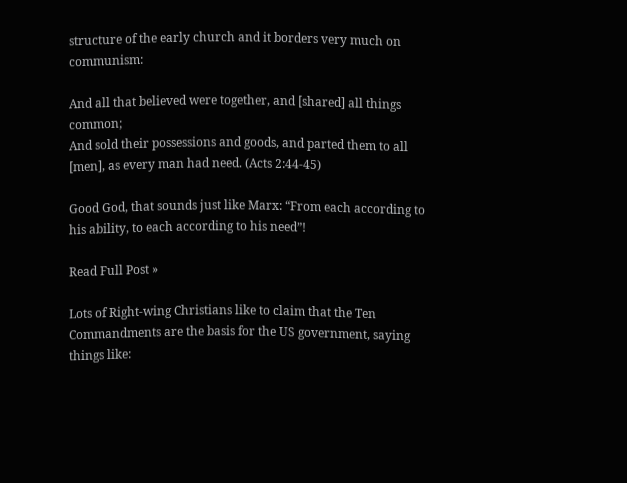structure of the early church and it borders very much on communism:

And all that believed were together, and [shared] all things common;
And sold their possessions and goods, and parted them to all [men], as every man had need. (Acts 2:44-45)

Good God, that sounds just like Marx: “From each according to his ability, to each according to his need”!

Read Full Post »

Lots of Right-wing Christians like to claim that the Ten Commandments are the basis for the US government, saying things like: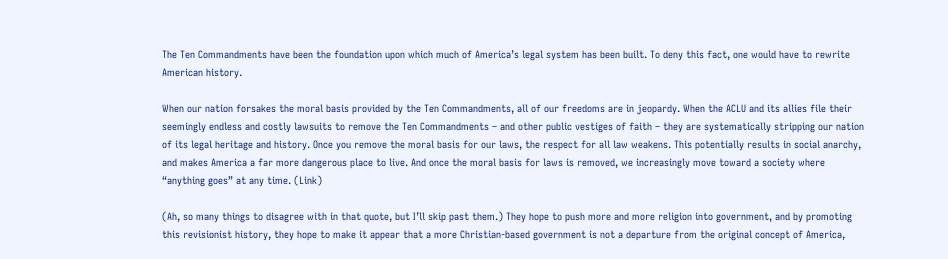The Ten Commandments have been the foundation upon which much of America’s legal system has been built. To deny this fact, one would have to rewrite American history.

When our nation forsakes the moral basis provided by the Ten Commandments, all of our freedoms are in jeopardy. When the ACLU and its allies file their seemingly endless and costly lawsuits to remove the Ten Commandments – and other public vestiges of faith – they are systematically stripping our nation of its legal heritage and history. Once you remove the moral basis for our laws, the respect for all law weakens. This potentially results in social anarchy, and makes America a far more dangerous place to live. And once the moral basis for laws is removed, we increasingly move toward a society where “anything goes” at any time. (Link)

(Ah, so many things to disagree with in that quote, but I’ll skip past them.) They hope to push more and more religion into government, and by promoting this revisionist history, they hope to make it appear that a more Christian-based government is not a departure from the original concept of America,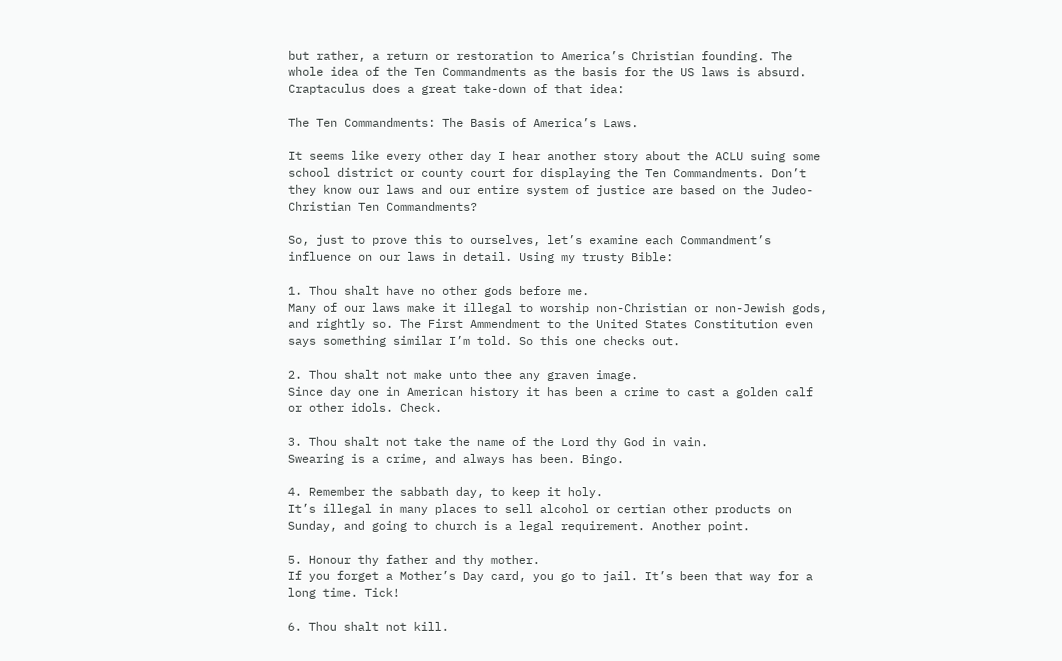but rather, a return or restoration to America’s Christian founding. The whole idea of the Ten Commandments as the basis for the US laws is absurd. Craptaculus does a great take-down of that idea:

The Ten Commandments: The Basis of America’s Laws.

It seems like every other day I hear another story about the ACLU suing some school district or county court for displaying the Ten Commandments. Don’t they know our laws and our entire system of justice are based on the Judeo-Christian Ten Commandments?

So, just to prove this to ourselves, let’s examine each Commandment’s influence on our laws in detail. Using my trusty Bible:

1. Thou shalt have no other gods before me.
Many of our laws make it illegal to worship non-Christian or non-Jewish gods, and rightly so. The First Ammendment to the United States Constitution even says something similar I’m told. So this one checks out.

2. Thou shalt not make unto thee any graven image.
Since day one in American history it has been a crime to cast a golden calf or other idols. Check.

3. Thou shalt not take the name of the Lord thy God in vain.
Swearing is a crime, and always has been. Bingo.

4. Remember the sabbath day, to keep it holy.
It’s illegal in many places to sell alcohol or certian other products on Sunday, and going to church is a legal requirement. Another point.

5. Honour thy father and thy mother.
If you forget a Mother’s Day card, you go to jail. It’s been that way for a long time. Tick!

6. Thou shalt not kill.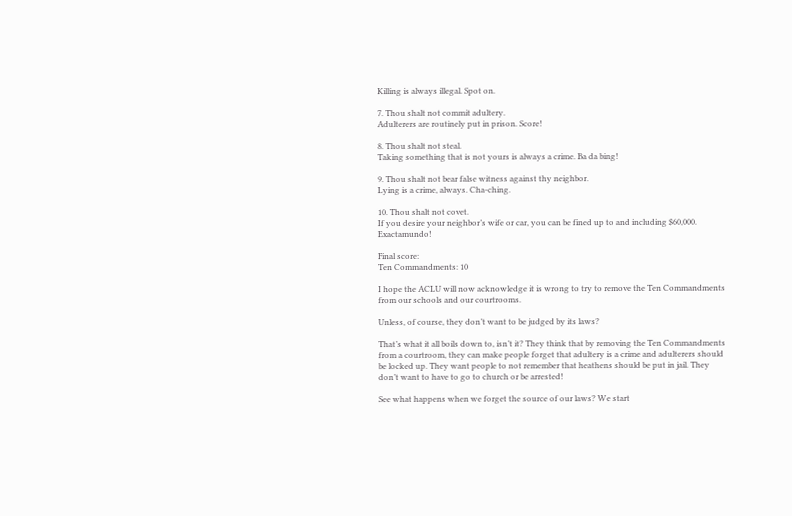Killing is always illegal. Spot on.

7. Thou shalt not commit adultery.
Adulterers are routinely put in prison. Score!

8. Thou shalt not steal.
Taking something that is not yours is always a crime. Ba da bing!

9. Thou shalt not bear false witness against thy neighbor.
Lying is a crime, always. Cha-ching.

10. Thou shalt not covet.
If you desire your neighbor’s wife or car, you can be fined up to and including $60,000. Exactamundo!

Final score:
Ten Commandments: 10

I hope the ACLU will now acknowledge it is wrong to try to remove the Ten Commandments from our schools and our courtrooms.

Unless, of course, they don’t want to be judged by its laws?

That’s what it all boils down to, isn’t it? They think that by removing the Ten Commandments from a courtroom, they can make people forget that adultery is a crime and adulterers should be locked up. They want people to not remember that heathens should be put in jail. They don’t want to have to go to church or be arrested!

See what happens when we forget the source of our laws? We start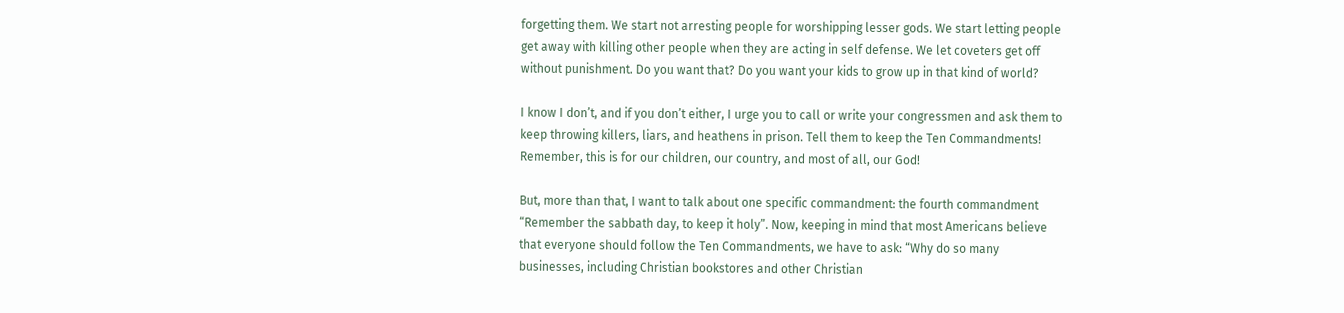forgetting them. We start not arresting people for worshipping lesser gods. We start letting people get away with killing other people when they are acting in self defense. We let coveters get off without punishment. Do you want that? Do you want your kids to grow up in that kind of world?

I know I don’t, and if you don’t either, I urge you to call or write your congressmen and ask them to keep throwing killers, liars, and heathens in prison. Tell them to keep the Ten Commandments! Remember, this is for our children, our country, and most of all, our God!

But, more than that, I want to talk about one specific commandment: the fourth commandment “Remember the sabbath day, to keep it holy”. Now, keeping in mind that most Americans believe that everyone should follow the Ten Commandments, we have to ask: “Why do so many businesses, including Christian bookstores and other Christian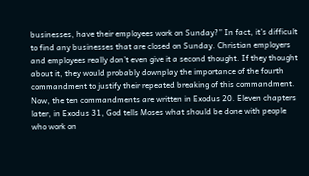businesses, have their employees work on Sunday?” In fact, it’s difficult to find any businesses that are closed on Sunday. Christian employers and employees really don’t even give it a second thought. If they thought about it, they would probably downplay the importance of the fourth commandment to justify their repeated breaking of this commandment. Now, the ten commandments are written in Exodus 20. Eleven chapters later, in Exodus 31, God tells Moses what should be done with people who work on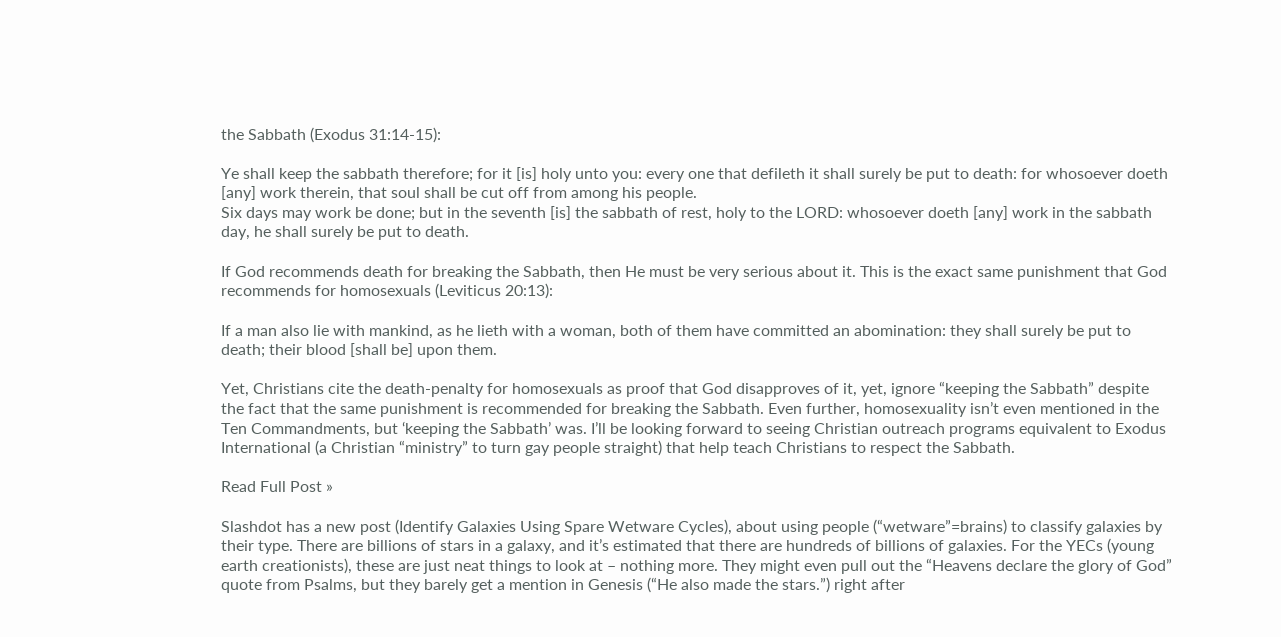the Sabbath (Exodus 31:14-15):

Ye shall keep the sabbath therefore; for it [is] holy unto you: every one that defileth it shall surely be put to death: for whosoever doeth [any] work therein, that soul shall be cut off from among his people.
Six days may work be done; but in the seventh [is] the sabbath of rest, holy to the LORD: whosoever doeth [any] work in the sabbath day, he shall surely be put to death.

If God recommends death for breaking the Sabbath, then He must be very serious about it. This is the exact same punishment that God recommends for homosexuals (Leviticus 20:13):

If a man also lie with mankind, as he lieth with a woman, both of them have committed an abomination: they shall surely be put to death; their blood [shall be] upon them.

Yet, Christians cite the death-penalty for homosexuals as proof that God disapproves of it, yet, ignore “keeping the Sabbath” despite the fact that the same punishment is recommended for breaking the Sabbath. Even further, homosexuality isn’t even mentioned in the Ten Commandments, but ‘keeping the Sabbath’ was. I’ll be looking forward to seeing Christian outreach programs equivalent to Exodus International (a Christian “ministry” to turn gay people straight) that help teach Christians to respect the Sabbath.

Read Full Post »

Slashdot has a new post (Identify Galaxies Using Spare Wetware Cycles), about using people (“wetware”=brains) to classify galaxies by their type. There are billions of stars in a galaxy, and it’s estimated that there are hundreds of billions of galaxies. For the YECs (young earth creationists), these are just neat things to look at – nothing more. They might even pull out the “Heavens declare the glory of God” quote from Psalms, but they barely get a mention in Genesis (“He also made the stars.”) right after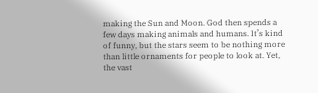making the Sun and Moon. God then spends a few days making animals and humans. It’s kind of funny, but the stars seem to be nothing more than little ornaments for people to look at. Yet, the vast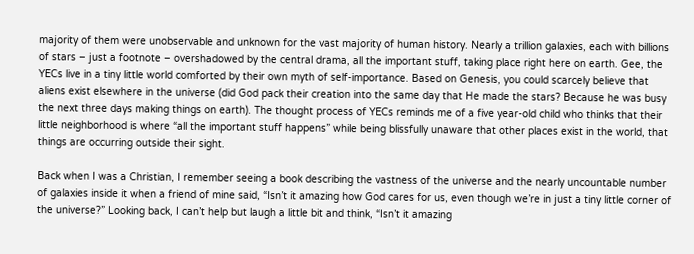majority of them were unobservable and unknown for the vast majority of human history. Nearly a trillion galaxies, each with billions of stars – just a footnote – overshadowed by the central drama, all the important stuff, taking place right here on earth. Gee, the YECs live in a tiny little world comforted by their own myth of self-importance. Based on Genesis, you could scarcely believe that aliens exist elsewhere in the universe (did God pack their creation into the same day that He made the stars? Because he was busy the next three days making things on earth). The thought process of YECs reminds me of a five year-old child who thinks that their little neighborhood is where “all the important stuff happens” while being blissfully unaware that other places exist in the world, that things are occurring outside their sight.

Back when I was a Christian, I remember seeing a book describing the vastness of the universe and the nearly uncountable number of galaxies inside it when a friend of mine said, “Isn’t it amazing how God cares for us, even though we’re in just a tiny little corner of the universe?” Looking back, I can’t help but laugh a little bit and think, “Isn’t it amazing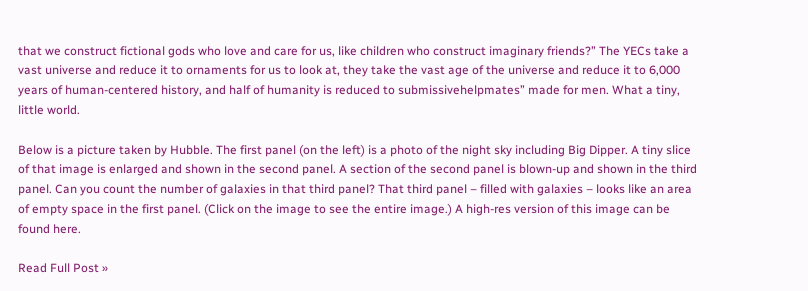that we construct fictional gods who love and care for us, like children who construct imaginary friends?” The YECs take a vast universe and reduce it to ornaments for us to look at, they take the vast age of the universe and reduce it to 6,000 years of human-centered history, and half of humanity is reduced to submissivehelpmates” made for men. What a tiny, little world.

Below is a picture taken by Hubble. The first panel (on the left) is a photo of the night sky including Big Dipper. A tiny slice of that image is enlarged and shown in the second panel. A section of the second panel is blown-up and shown in the third panel. Can you count the number of galaxies in that third panel? That third panel – filled with galaxies – looks like an area of empty space in the first panel. (Click on the image to see the entire image.) A high-res version of this image can be found here.

Read Full Post »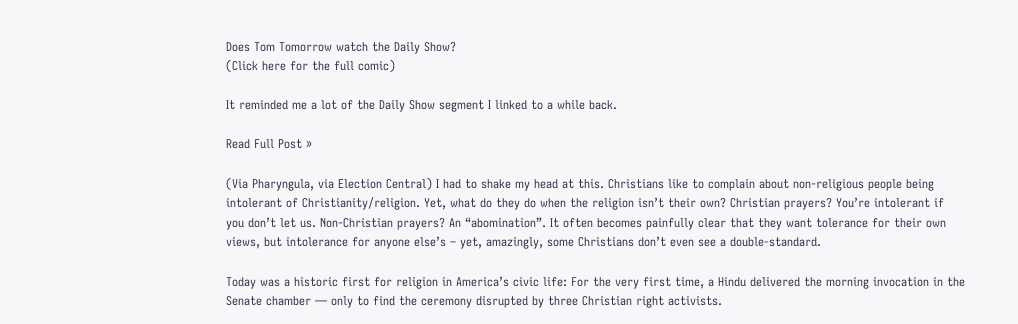Does Tom Tomorrow watch the Daily Show?
(Click here for the full comic)

It reminded me a lot of the Daily Show segment I linked to a while back.

Read Full Post »

(Via Pharyngula, via Election Central) I had to shake my head at this. Christians like to complain about non-religious people being intolerant of Christianity/religion. Yet, what do they do when the religion isn’t their own? Christian prayers? You’re intolerant if you don’t let us. Non-Christian prayers? An “abomination”. It often becomes painfully clear that they want tolerance for their own views, but intolerance for anyone else’s – yet, amazingly, some Christians don’t even see a double-standard.

Today was a historic first for religion in America’s civic life: For the very first time, a Hindu delivered the morning invocation in the Senate chamber — only to find the ceremony disrupted by three Christian right activists.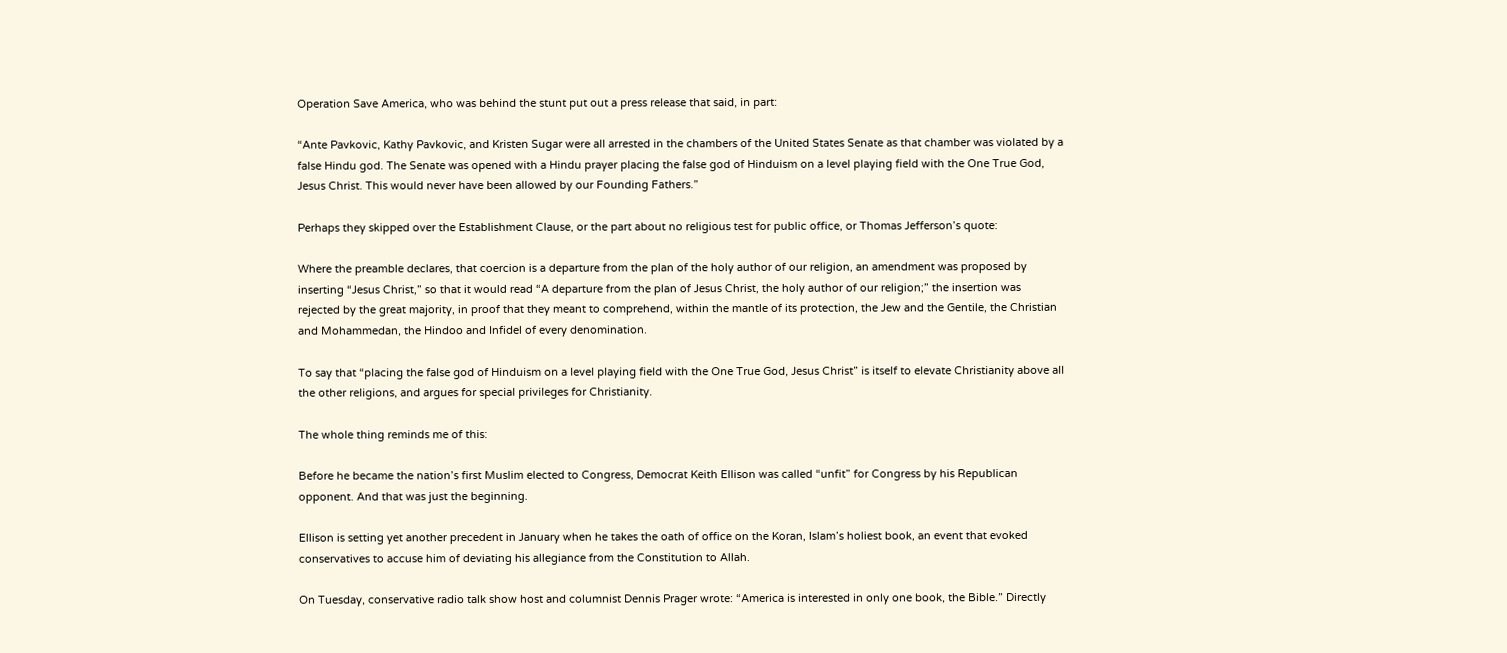Operation Save America, who was behind the stunt put out a press release that said, in part:

“Ante Pavkovic, Kathy Pavkovic, and Kristen Sugar were all arrested in the chambers of the United States Senate as that chamber was violated by a false Hindu god. The Senate was opened with a Hindu prayer placing the false god of Hinduism on a level playing field with the One True God, Jesus Christ. This would never have been allowed by our Founding Fathers.”

Perhaps they skipped over the Establishment Clause, or the part about no religious test for public office, or Thomas Jefferson’s quote:

Where the preamble declares, that coercion is a departure from the plan of the holy author of our religion, an amendment was proposed by inserting “Jesus Christ,” so that it would read “A departure from the plan of Jesus Christ, the holy author of our religion;” the insertion was rejected by the great majority, in proof that they meant to comprehend, within the mantle of its protection, the Jew and the Gentile, the Christian and Mohammedan, the Hindoo and Infidel of every denomination.

To say that “placing the false god of Hinduism on a level playing field with the One True God, Jesus Christ” is itself to elevate Christianity above all the other religions, and argues for special privileges for Christianity.

The whole thing reminds me of this:

Before he became the nation’s first Muslim elected to Congress, Democrat Keith Ellison was called “unfit” for Congress by his Republican opponent. And that was just the beginning.

Ellison is setting yet another precedent in January when he takes the oath of office on the Koran, Islam’s holiest book, an event that evoked conservatives to accuse him of deviating his allegiance from the Constitution to Allah.

On Tuesday, conservative radio talk show host and columnist Dennis Prager wrote: “America is interested in only one book, the Bible.” Directly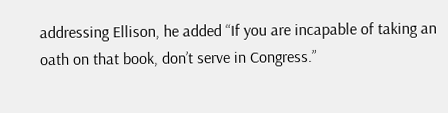addressing Ellison, he added “If you are incapable of taking an oath on that book, don’t serve in Congress.”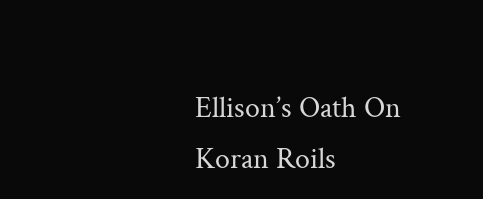Ellison’s Oath On Koran Roils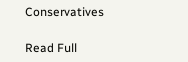Conservatives

Read Full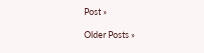Post »

Older Posts »